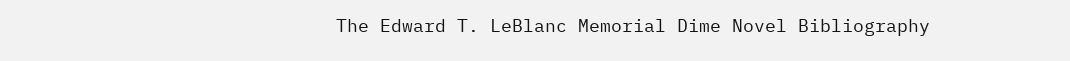The Edward T. LeBlanc Memorial Dime Novel Bibliography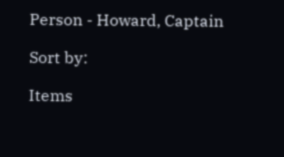Person - Howard, Captain

Sort by:

Items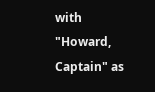with "Howard, Captain" as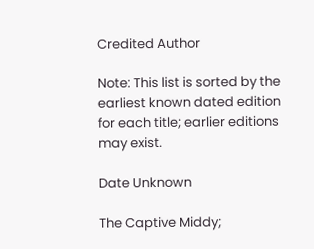Credited Author

Note: This list is sorted by the earliest known dated edition for each title; earlier editions may exist.

Date Unknown

The Captive Middy;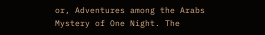or, Adventures among the Arabs
Mystery of One Night. The